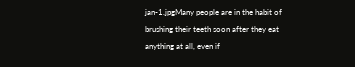jan-1.jpgMany people are in the habit of brushing their teeth soon after they eat anything at all, even if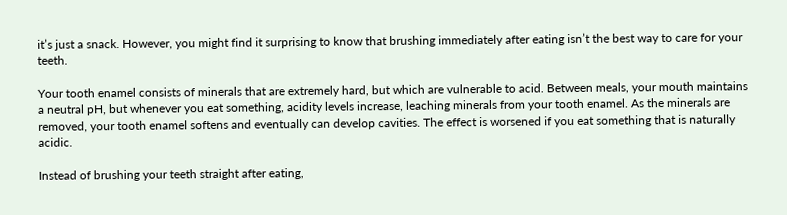it’s just a snack. However, you might find it surprising to know that brushing immediately after eating isn’t the best way to care for your teeth.

Your tooth enamel consists of minerals that are extremely hard, but which are vulnerable to acid. Between meals, your mouth maintains a neutral pH, but whenever you eat something, acidity levels increase, leaching minerals from your tooth enamel. As the minerals are removed, your tooth enamel softens and eventually can develop cavities. The effect is worsened if you eat something that is naturally acidic.

Instead of brushing your teeth straight after eating,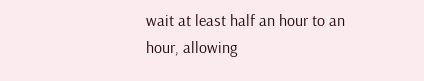wait at least half an hour to an hour, allowing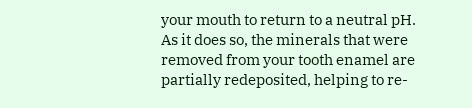your mouth to return to a neutral pH. As it does so, the minerals that were removed from your tooth enamel are partially redeposited, helping to re-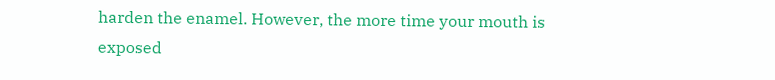harden the enamel. However, the more time your mouth is exposed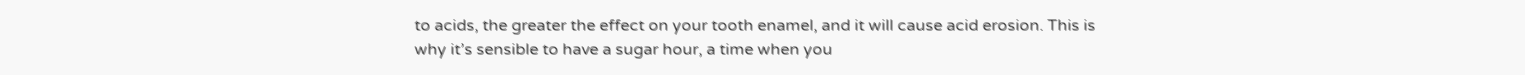to acids, the greater the effect on your tooth enamel, and it will cause acid erosion. This is why it’s sensible to have a sugar hour, a time when you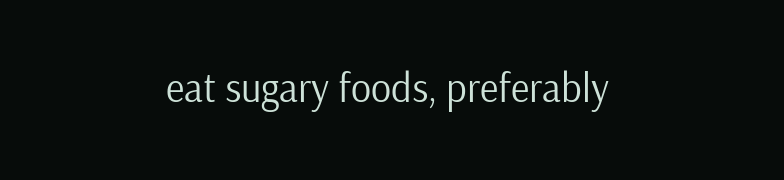eat sugary foods, preferably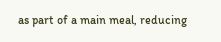as part of a main meal, reducing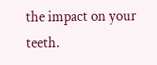the impact on your teeth.